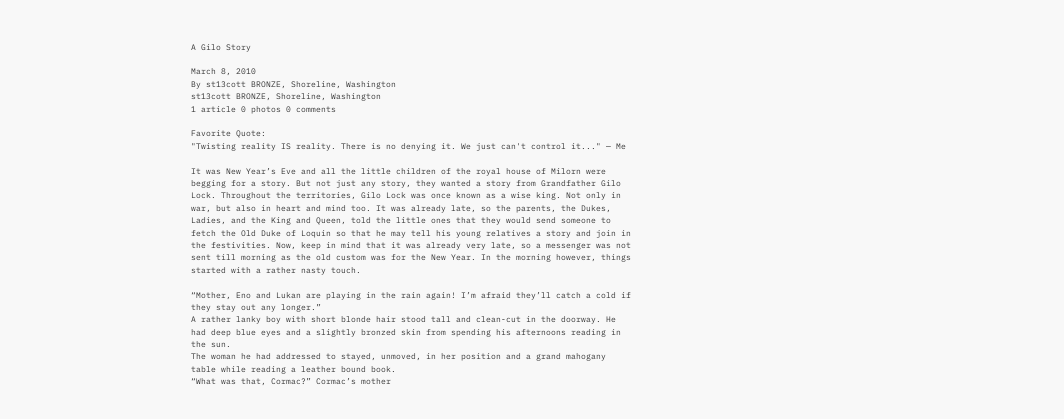A Gilo Story

March 8, 2010
By st13cott BRONZE, Shoreline, Washington
st13cott BRONZE, Shoreline, Washington
1 article 0 photos 0 comments

Favorite Quote:
"Twisting reality IS reality. There is no denying it. We just can't control it..." — Me

It was New Year’s Eve and all the little children of the royal house of Milorn were begging for a story. But not just any story, they wanted a story from Grandfather Gilo Lock. Throughout the territories, Gilo Lock was once known as a wise king. Not only in war, but also in heart and mind too. It was already late, so the parents, the Dukes, Ladies, and the King and Queen, told the little ones that they would send someone to fetch the Old Duke of Loquin so that he may tell his young relatives a story and join in the festivities. Now, keep in mind that it was already very late, so a messenger was not sent till morning as the old custom was for the New Year. In the morning however, things started with a rather nasty touch.

“Mother, Eno and Lukan are playing in the rain again! I’m afraid they’ll catch a cold if they stay out any longer.”
A rather lanky boy with short blonde hair stood tall and clean-cut in the doorway. He had deep blue eyes and a slightly bronzed skin from spending his afternoons reading in the sun.
The woman he had addressed to stayed, unmoved, in her position and a grand mahogany table while reading a leather bound book.
“What was that, Cormac?” Cormac’s mother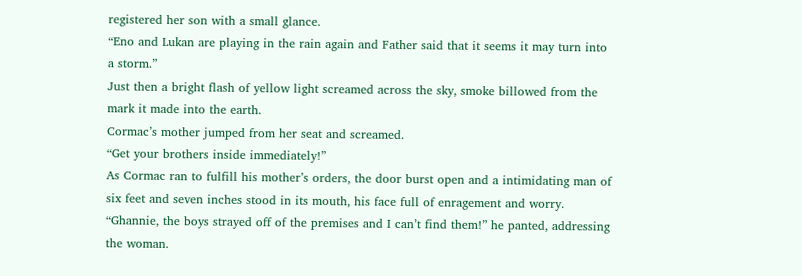registered her son with a small glance.
“Eno and Lukan are playing in the rain again and Father said that it seems it may turn into a storm.”
Just then a bright flash of yellow light screamed across the sky, smoke billowed from the mark it made into the earth.
Cormac’s mother jumped from her seat and screamed.
“Get your brothers inside immediately!”
As Cormac ran to fulfill his mother’s orders, the door burst open and a intimidating man of six feet and seven inches stood in its mouth, his face full of enragement and worry.
“Ghannie, the boys strayed off of the premises and I can’t find them!” he panted, addressing the woman.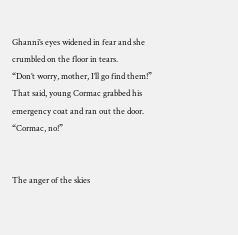Ghanni’s eyes widened in fear and she crumbled on the floor in tears.
“Don’t worry, mother, I’ll go find them!” That said, young Cormac grabbed his emergency coat and ran out the door.
“Cormac, no!”


The anger of the skies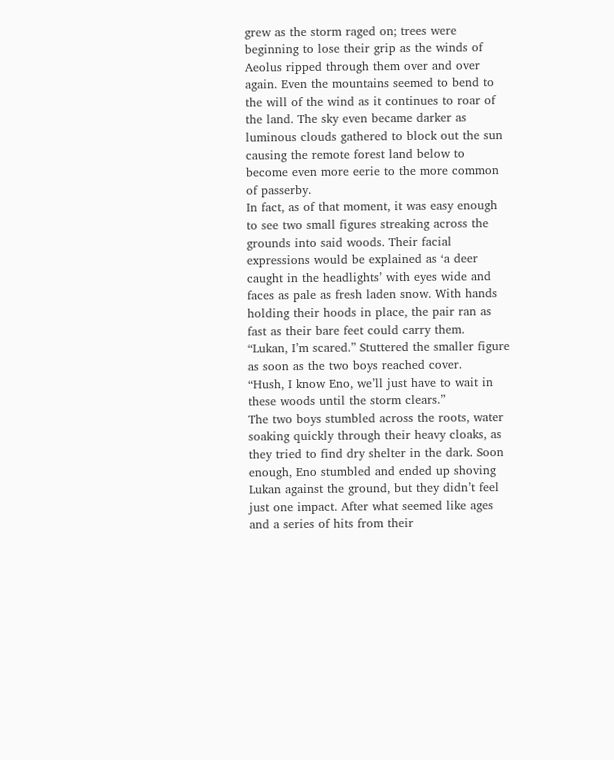grew as the storm raged on; trees were beginning to lose their grip as the winds of Aeolus ripped through them over and over again. Even the mountains seemed to bend to the will of the wind as it continues to roar of the land. The sky even became darker as luminous clouds gathered to block out the sun causing the remote forest land below to become even more eerie to the more common of passerby.
In fact, as of that moment, it was easy enough to see two small figures streaking across the grounds into said woods. Their facial expressions would be explained as ‘a deer caught in the headlights’ with eyes wide and faces as pale as fresh laden snow. With hands holding their hoods in place, the pair ran as fast as their bare feet could carry them.
“Lukan, I’m scared.” Stuttered the smaller figure as soon as the two boys reached cover.
“Hush, I know Eno, we’ll just have to wait in these woods until the storm clears.”
The two boys stumbled across the roots, water soaking quickly through their heavy cloaks, as they tried to find dry shelter in the dark. Soon enough, Eno stumbled and ended up shoving Lukan against the ground, but they didn’t feel just one impact. After what seemed like ages and a series of hits from their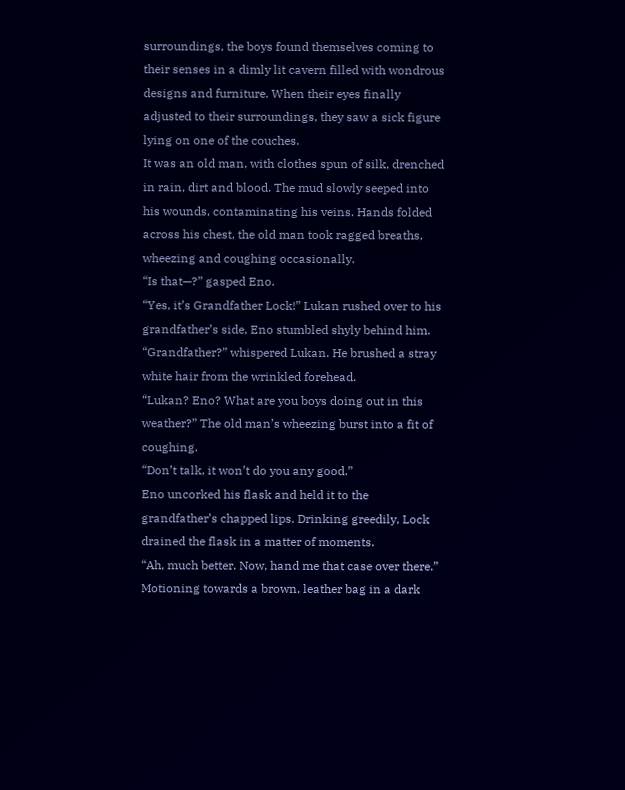surroundings, the boys found themselves coming to their senses in a dimly lit cavern filled with wondrous designs and furniture. When their eyes finally adjusted to their surroundings, they saw a sick figure lying on one of the couches.
It was an old man, with clothes spun of silk, drenched in rain, dirt and blood. The mud slowly seeped into his wounds, contaminating his veins. Hands folded across his chest, the old man took ragged breaths, wheezing and coughing occasionally.
“Is that—?” gasped Eno.
“Yes, it’s Grandfather Lock!” Lukan rushed over to his grandfather’s side, Eno stumbled shyly behind him.
“Grandfather?” whispered Lukan. He brushed a stray white hair from the wrinkled forehead.
“Lukan? Eno? What are you boys doing out in this weather?” The old man’s wheezing burst into a fit of coughing.
“Don’t talk, it won’t do you any good.”
Eno uncorked his flask and held it to the grandfather’s chapped lips. Drinking greedily, Lock drained the flask in a matter of moments.
“Ah, much better. Now, hand me that case over there.” Motioning towards a brown, leather bag in a dark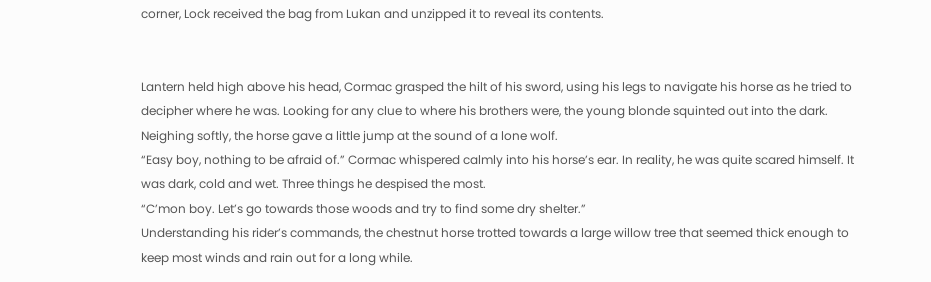corner, Lock received the bag from Lukan and unzipped it to reveal its contents.


Lantern held high above his head, Cormac grasped the hilt of his sword, using his legs to navigate his horse as he tried to decipher where he was. Looking for any clue to where his brothers were, the young blonde squinted out into the dark. Neighing softly, the horse gave a little jump at the sound of a lone wolf.
“Easy boy, nothing to be afraid of.” Cormac whispered calmly into his horse’s ear. In reality, he was quite scared himself. It was dark, cold and wet. Three things he despised the most.
“C’mon boy. Let’s go towards those woods and try to find some dry shelter.”
Understanding his rider’s commands, the chestnut horse trotted towards a large willow tree that seemed thick enough to keep most winds and rain out for a long while.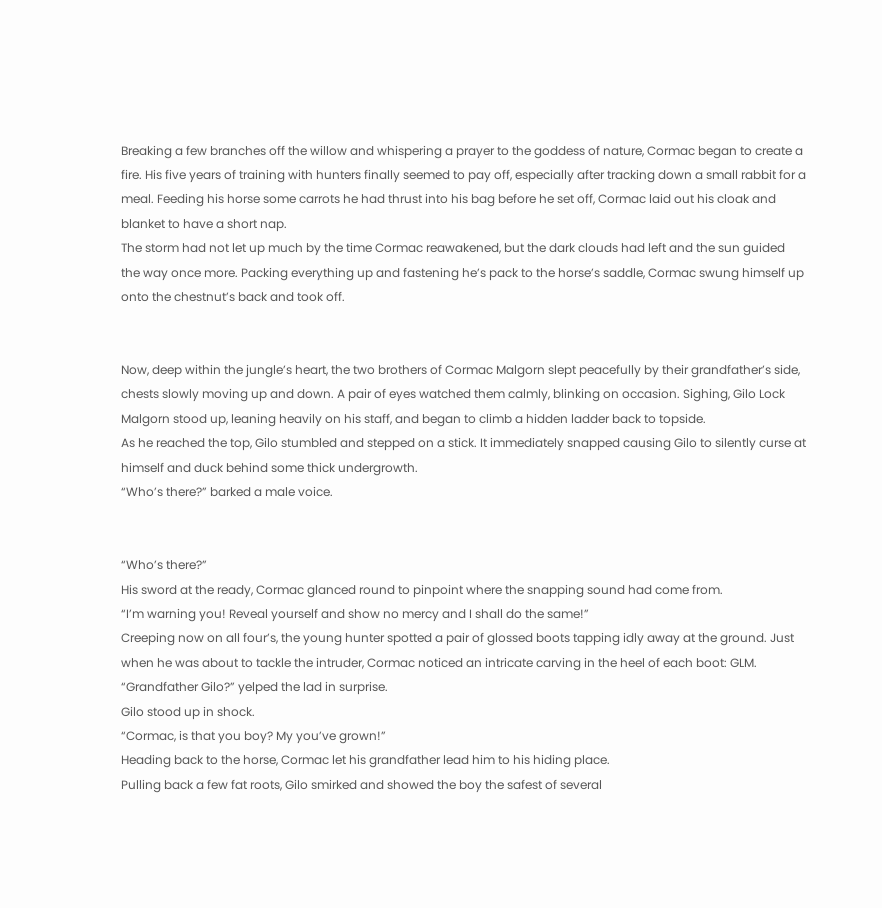Breaking a few branches off the willow and whispering a prayer to the goddess of nature, Cormac began to create a fire. His five years of training with hunters finally seemed to pay off, especially after tracking down a small rabbit for a meal. Feeding his horse some carrots he had thrust into his bag before he set off, Cormac laid out his cloak and blanket to have a short nap.
The storm had not let up much by the time Cormac reawakened, but the dark clouds had left and the sun guided the way once more. Packing everything up and fastening he’s pack to the horse’s saddle, Cormac swung himself up onto the chestnut’s back and took off.


Now, deep within the jungle’s heart, the two brothers of Cormac Malgorn slept peacefully by their grandfather’s side, chests slowly moving up and down. A pair of eyes watched them calmly, blinking on occasion. Sighing, Gilo Lock Malgorn stood up, leaning heavily on his staff, and began to climb a hidden ladder back to topside.
As he reached the top, Gilo stumbled and stepped on a stick. It immediately snapped causing Gilo to silently curse at himself and duck behind some thick undergrowth.
“Who’s there?” barked a male voice.


“Who’s there?”
His sword at the ready, Cormac glanced round to pinpoint where the snapping sound had come from.
“I’m warning you! Reveal yourself and show no mercy and I shall do the same!”
Creeping now on all four’s, the young hunter spotted a pair of glossed boots tapping idly away at the ground. Just when he was about to tackle the intruder, Cormac noticed an intricate carving in the heel of each boot: GLM.
“Grandfather Gilo?” yelped the lad in surprise.
Gilo stood up in shock.
“Cormac, is that you boy? My you’ve grown!”
Heading back to the horse, Cormac let his grandfather lead him to his hiding place.
Pulling back a few fat roots, Gilo smirked and showed the boy the safest of several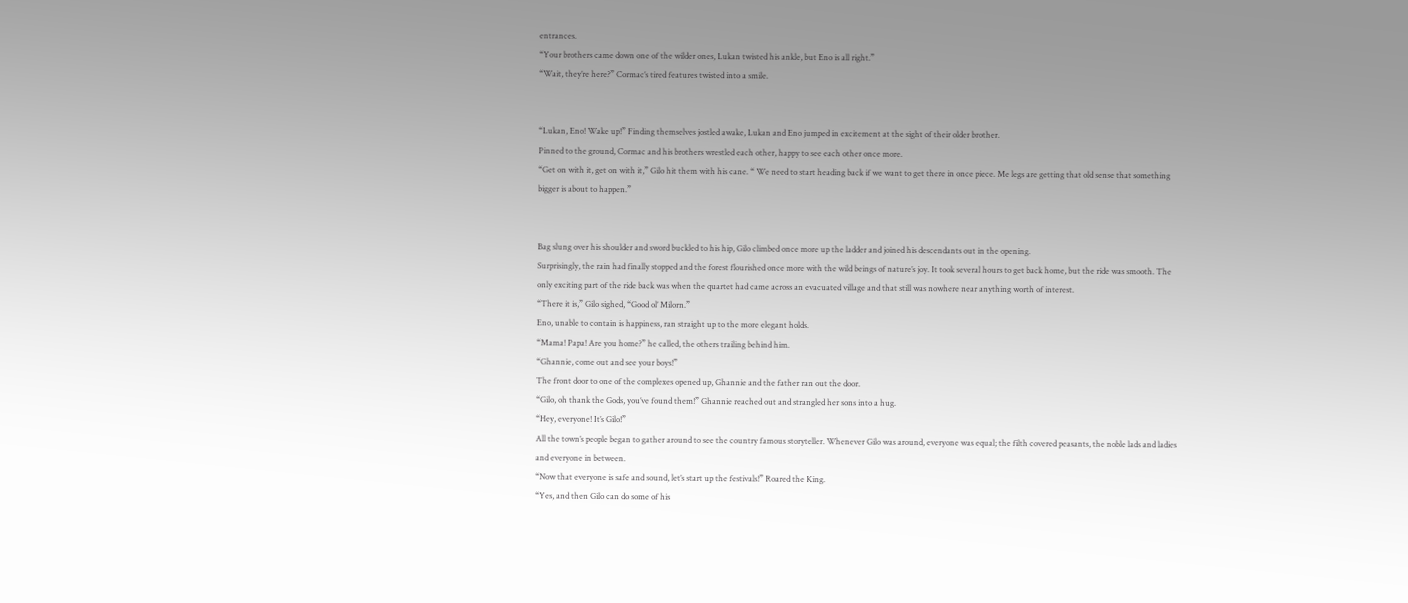entrances.
“Your brothers came down one of the wilder ones, Lukan twisted his ankle, but Eno is all right.”
“Wait, they’re here?” Cormac’s tired features twisted into a smile.


“Lukan, Eno! Wake up!” Finding themselves jostled awake, Lukan and Eno jumped in excitement at the sight of their older brother.
Pinned to the ground, Cormac and his brothers wrestled each other, happy to see each other once more.
“Get on with it, get on with it,” Gilo hit them with his cane. “ We need to start heading back if we want to get there in once piece. Me legs are getting that old sense that something bigger is about to happen.”


Bag slung over his shoulder and sword buckled to his hip, Gilo climbed once more up the ladder and joined his descendants out in the opening.
Surprisingly, the rain had finally stopped and the forest flourished once more with the wild beings of nature’s joy. It took several hours to get back home, but the ride was smooth. The only exciting part of the ride back was when the quartet had came across an evacuated village and that still was nowhere near anything worth of interest.
“There it is,” Gilo sighed, “Good ol’ Milorn.”
Eno, unable to contain is happiness, ran straight up to the more elegant holds.
“Mama! Papa! Are you home?” he called, the others trailing behind him.
“Ghannie, come out and see your boys!”
The front door to one of the complexes opened up, Ghannie and the father ran out the door.
“Gilo, oh thank the Gods, you’ve found them!” Ghannie reached out and strangled her sons into a hug.
“Hey, everyone! It’s Gilo!”
All the town’s people began to gather around to see the country famous storyteller. Whenever Gilo was around, everyone was equal; the filth covered peasants, the noble lads and ladies and everyone in between.
“Now that everyone is safe and sound, let’s start up the festivals!” Roared the King.
“Yes, and then Gilo can do some of his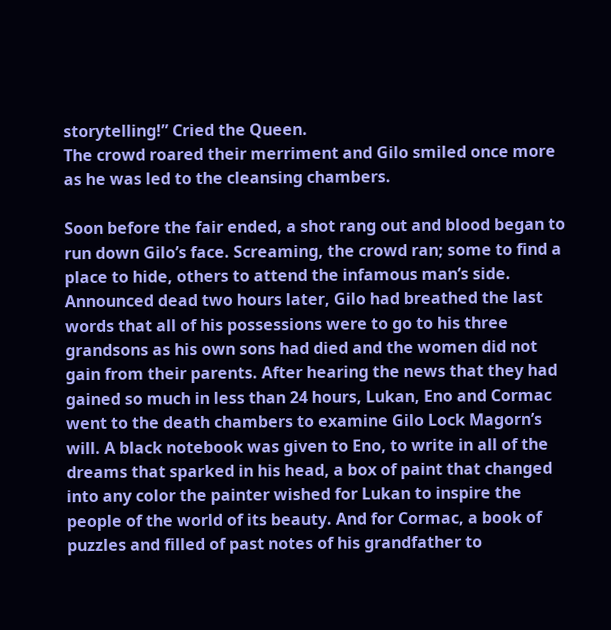storytelling!” Cried the Queen.
The crowd roared their merriment and Gilo smiled once more as he was led to the cleansing chambers.

Soon before the fair ended, a shot rang out and blood began to run down Gilo’s face. Screaming, the crowd ran; some to find a place to hide, others to attend the infamous man’s side. Announced dead two hours later, Gilo had breathed the last words that all of his possessions were to go to his three grandsons as his own sons had died and the women did not gain from their parents. After hearing the news that they had gained so much in less than 24 hours, Lukan, Eno and Cormac went to the death chambers to examine Gilo Lock Magorn’s will. A black notebook was given to Eno, to write in all of the dreams that sparked in his head, a box of paint that changed into any color the painter wished for Lukan to inspire the people of the world of its beauty. And for Cormac, a book of puzzles and filled of past notes of his grandfather to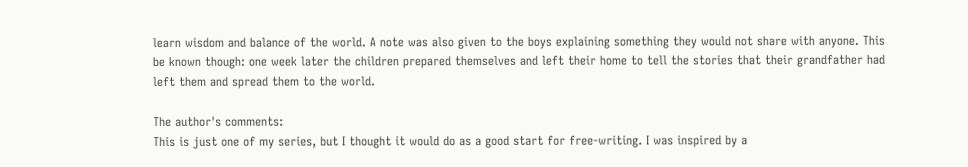learn wisdom and balance of the world. A note was also given to the boys explaining something they would not share with anyone. This be known though: one week later the children prepared themselves and left their home to tell the stories that their grandfather had left them and spread them to the world.

The author's comments:
This is just one of my series, but I thought it would do as a good start for free-writing. I was inspired by a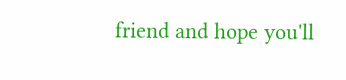friend and hope you'll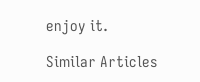enjoy it.

Similar Articles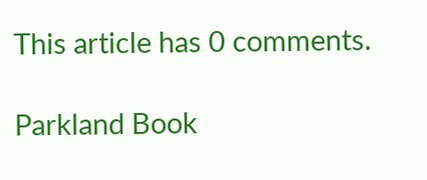This article has 0 comments.

Parkland Book